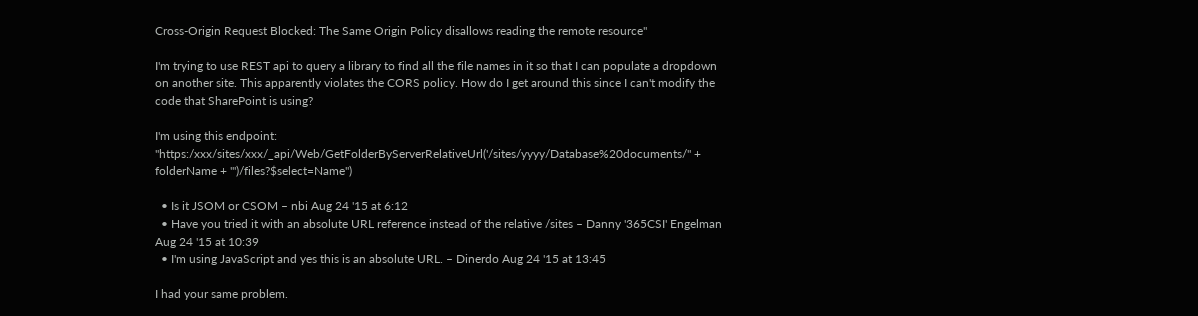Cross-Origin Request Blocked: The Same Origin Policy disallows reading the remote resource"

I'm trying to use REST api to query a library to find all the file names in it so that I can populate a dropdown on another site. This apparently violates the CORS policy. How do I get around this since I can't modify the code that SharePoint is using?

I'm using this endpoint: "https:/xxx/sites/xxx/_api/Web/GetFolderByServerRelativeUrl('/sites/yyyy/Database%20documents/" + folderName + "')/files?$select=Name")

  • Is it JSOM or CSOM – nbi Aug 24 '15 at 6:12
  • Have you tried it with an absolute URL reference instead of the relative /sites – Danny '365CSI' Engelman Aug 24 '15 at 10:39
  • I'm using JavaScript and yes this is an absolute URL. – Dinerdo Aug 24 '15 at 13:45

I had your same problem.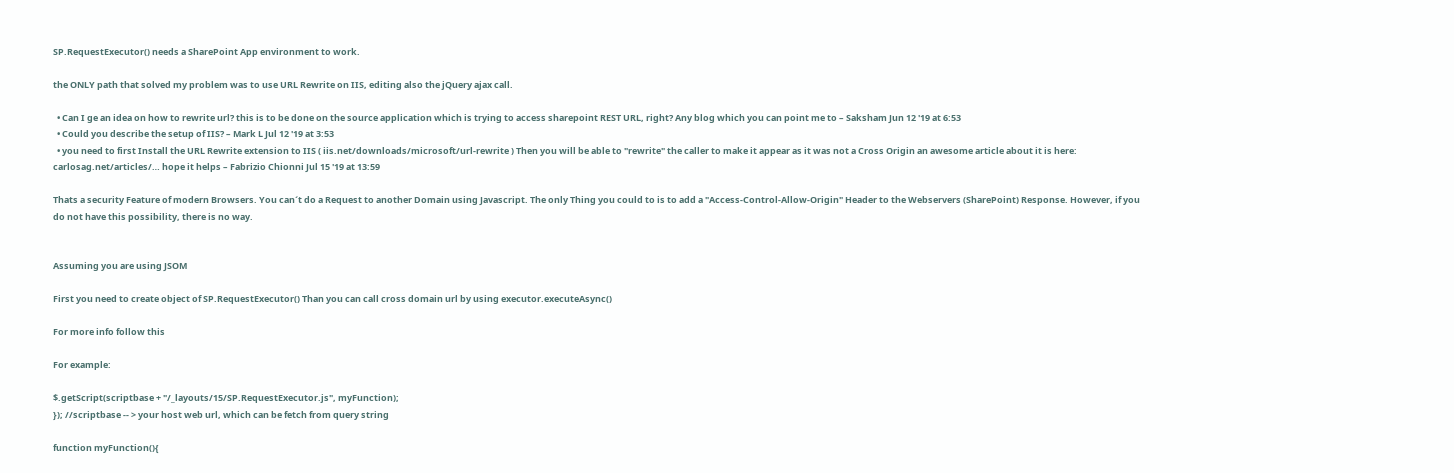SP.RequestExecutor() needs a SharePoint App environment to work.

the ONLY path that solved my problem was to use URL Rewrite on IIS, editing also the jQuery ajax call.

  • Can I ge an idea on how to rewrite url? this is to be done on the source application which is trying to access sharepoint REST URL, right? Any blog which you can point me to – Saksham Jun 12 '19 at 6:53
  • Could you describe the setup of IIS? – Mark L Jul 12 '19 at 3:53
  • you need to first Install the URL Rewrite extension to IIS ( iis.net/downloads/microsoft/url-rewrite ) Then you will be able to "rewrite" the caller to make it appear as it was not a Cross Origin an awesome article about it is here: carlosag.net/articles/… hope it helps – Fabrizio Chionni Jul 15 '19 at 13:59

Thats a security Feature of modern Browsers. You can´t do a Request to another Domain using Javascript. The only Thing you could to is to add a "Access-Control-Allow-Origin" Header to the Webservers (SharePoint) Response. However, if you do not have this possibility, there is no way.


Assuming you are using JSOM

First you need to create object of SP.RequestExecutor() Than you can call cross domain url by using executor.executeAsync()

For more info follow this

For example:

$.getScript(scriptbase + "/_layouts/15/SP.RequestExecutor.js", myFunction);
}); //scriptbase -- > your host web url, which can be fetch from query string

function myFunction(){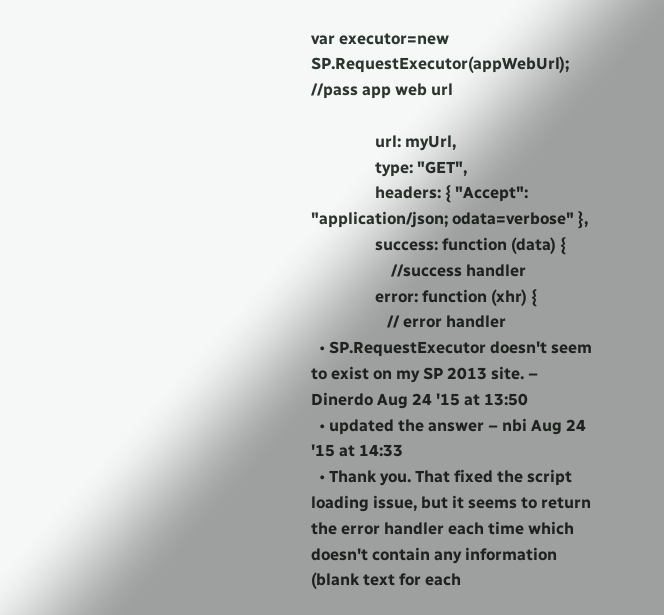var executor=new SP.RequestExecutor(appWebUrl); //pass app web url

                url: myUrl,
                type: "GET",
                headers: { "Accept": "application/json; odata=verbose" },
                success: function (data) {
                    //success handler
                error: function (xhr) {
                   // error handler
  • SP.RequestExecutor doesn't seem to exist on my SP 2013 site. – Dinerdo Aug 24 '15 at 13:50
  • updated the answer – nbi Aug 24 '15 at 14:33
  • Thank you. That fixed the script loading issue, but it seems to return the error handler each time which doesn't contain any information (blank text for each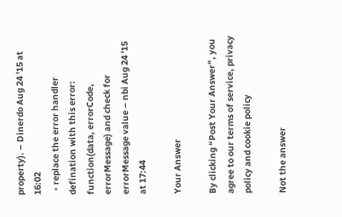property). – Dinerdo Aug 24 '15 at 16:02
  • replace the error handler defination with this error: function(data, errorCode, errorMessage) and check for errorMessage value – nbi Aug 24 '15 at 17:44

Your Answer

By clicking “Post Your Answer”, you agree to our terms of service, privacy policy and cookie policy

Not the answer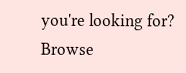you're looking for? Browse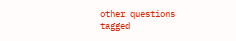other questions tagged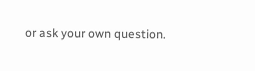or ask your own question.